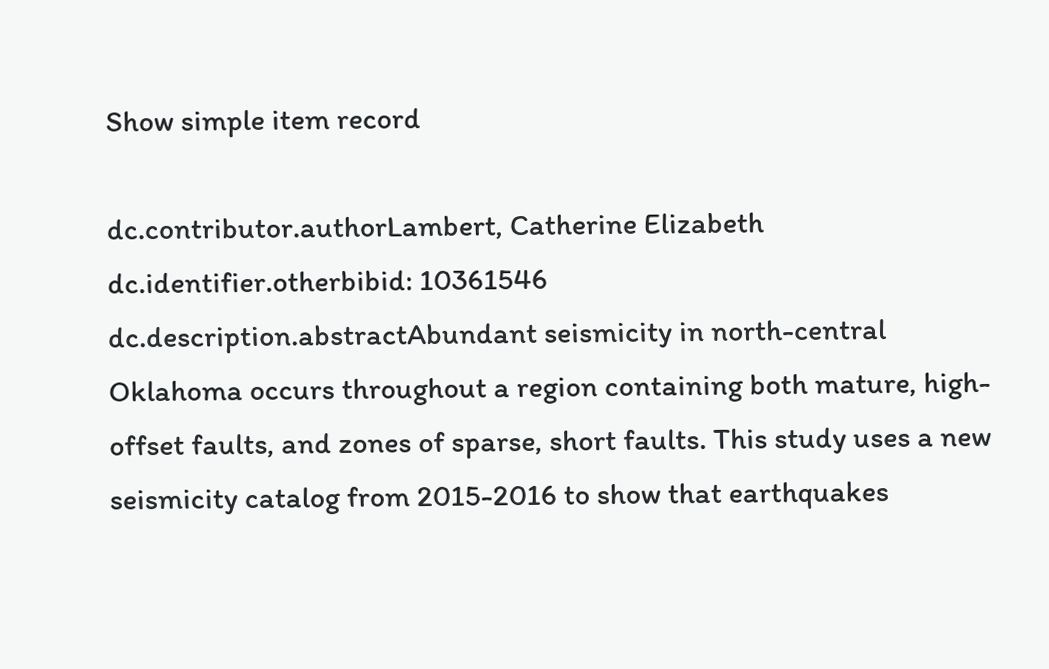Show simple item record

dc.contributor.authorLambert, Catherine Elizabeth
dc.identifier.otherbibid: 10361546
dc.description.abstractAbundant seismicity in north-central Oklahoma occurs throughout a region containing both mature, high-offset faults, and zones of sparse, short faults. This study uses a new seismicity catalog from 2015-2016 to show that earthquakes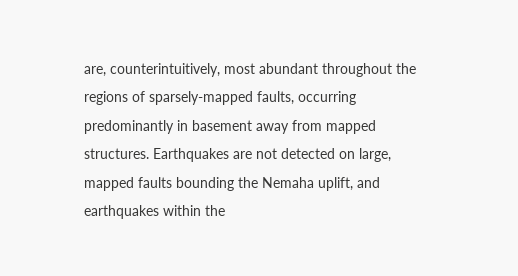are, counterintuitively, most abundant throughout the regions of sparsely-mapped faults, occurring predominantly in basement away from mapped structures. Earthquakes are not detected on large, mapped faults bounding the Nemaha uplift, and earthquakes within the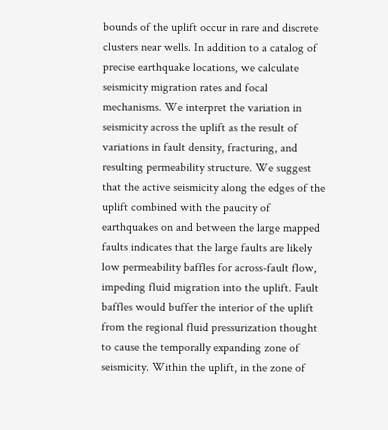bounds of the uplift occur in rare and discrete clusters near wells. In addition to a catalog of precise earthquake locations, we calculate seismicity migration rates and focal mechanisms. We interpret the variation in seismicity across the uplift as the result of variations in fault density, fracturing, and resulting permeability structure. We suggest that the active seismicity along the edges of the uplift combined with the paucity of earthquakes on and between the large mapped faults indicates that the large faults are likely low permeability baffles for across-fault flow, impeding fluid migration into the uplift. Fault baffles would buffer the interior of the uplift from the regional fluid pressurization thought to cause the temporally expanding zone of seismicity. Within the uplift, in the zone of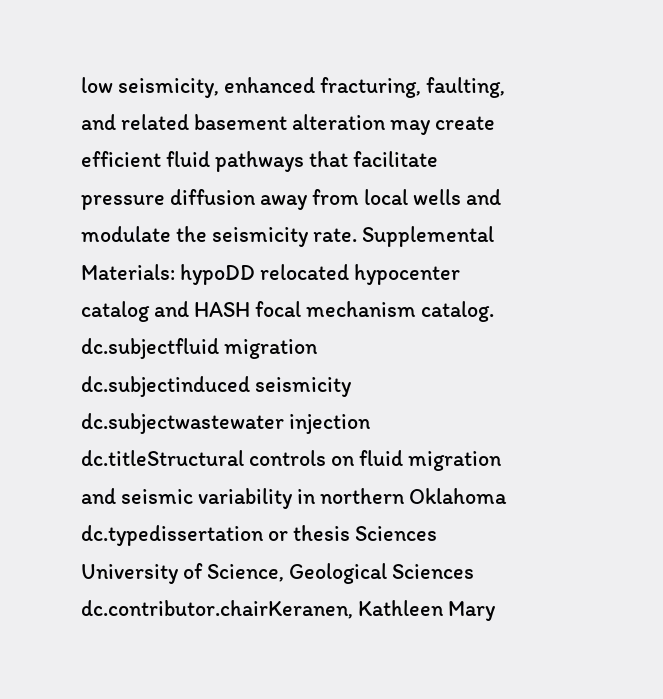low seismicity, enhanced fracturing, faulting, and related basement alteration may create efficient fluid pathways that facilitate pressure diffusion away from local wells and modulate the seismicity rate. Supplemental Materials: hypoDD relocated hypocenter catalog and HASH focal mechanism catalog.
dc.subjectfluid migration
dc.subjectinduced seismicity
dc.subjectwastewater injection
dc.titleStructural controls on fluid migration and seismic variability in northern Oklahoma
dc.typedissertation or thesis Sciences University of Science, Geological Sciences
dc.contributor.chairKeranen, Kathleen Mary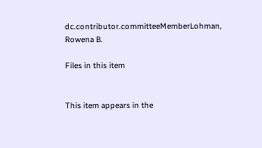dc.contributor.committeeMemberLohman, Rowena B.

Files in this item


This item appears in the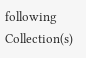following Collection(s)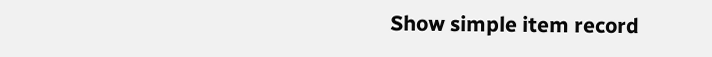Show simple item record